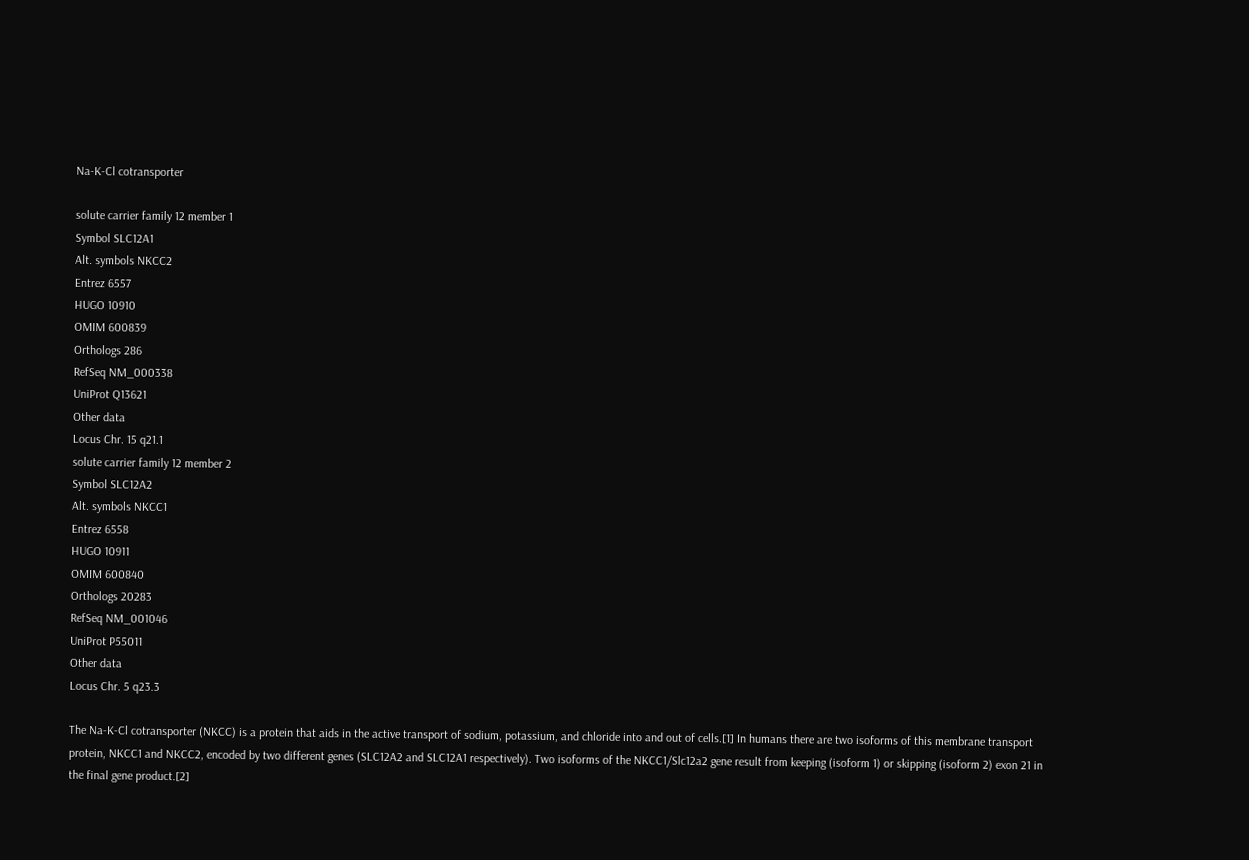Na-K-Cl cotransporter

solute carrier family 12 member 1
Symbol SLC12A1
Alt. symbols NKCC2
Entrez 6557
HUGO 10910
OMIM 600839
Orthologs 286
RefSeq NM_000338
UniProt Q13621
Other data
Locus Chr. 15 q21.1
solute carrier family 12 member 2
Symbol SLC12A2
Alt. symbols NKCC1
Entrez 6558
HUGO 10911
OMIM 600840
Orthologs 20283
RefSeq NM_001046
UniProt P55011
Other data
Locus Chr. 5 q23.3

The Na-K-Cl cotransporter (NKCC) is a protein that aids in the active transport of sodium, potassium, and chloride into and out of cells.[1] In humans there are two isoforms of this membrane transport protein, NKCC1 and NKCC2, encoded by two different genes (SLC12A2 and SLC12A1 respectively). Two isoforms of the NKCC1/Slc12a2 gene result from keeping (isoform 1) or skipping (isoform 2) exon 21 in the final gene product.[2]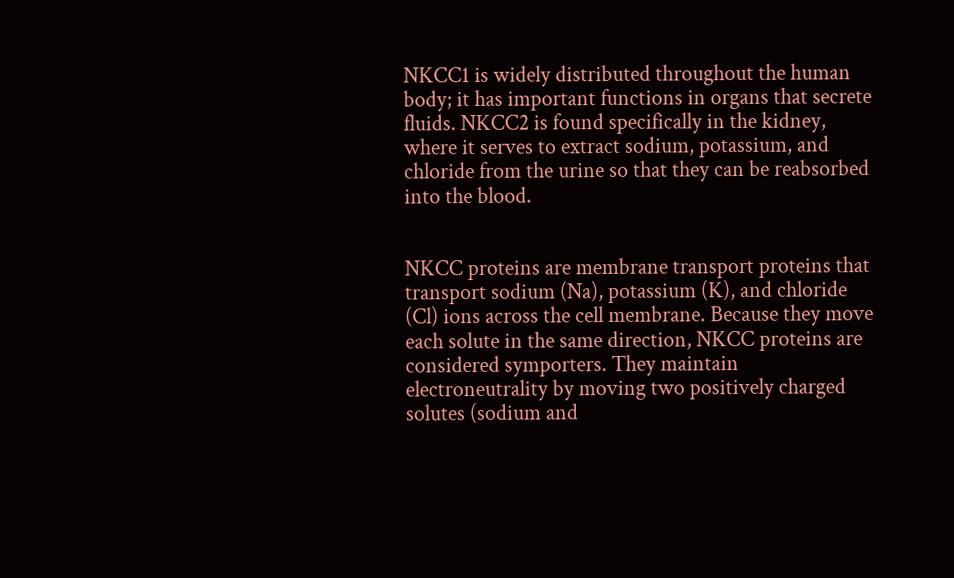NKCC1 is widely distributed throughout the human body; it has important functions in organs that secrete fluids. NKCC2 is found specifically in the kidney, where it serves to extract sodium, potassium, and chloride from the urine so that they can be reabsorbed into the blood.


NKCC proteins are membrane transport proteins that transport sodium (Na), potassium (K), and chloride (Cl) ions across the cell membrane. Because they move each solute in the same direction, NKCC proteins are considered symporters. They maintain electroneutrality by moving two positively charged solutes (sodium and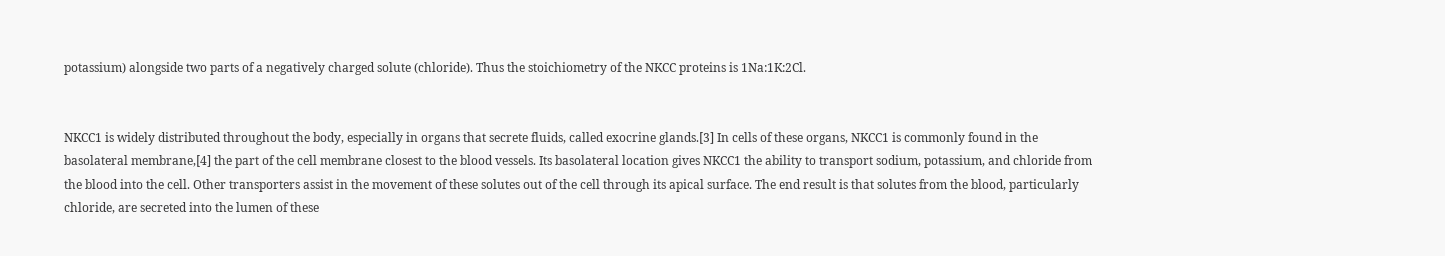potassium) alongside two parts of a negatively charged solute (chloride). Thus the stoichiometry of the NKCC proteins is 1Na:1K:2Cl.


NKCC1 is widely distributed throughout the body, especially in organs that secrete fluids, called exocrine glands.[3] In cells of these organs, NKCC1 is commonly found in the basolateral membrane,[4] the part of the cell membrane closest to the blood vessels. Its basolateral location gives NKCC1 the ability to transport sodium, potassium, and chloride from the blood into the cell. Other transporters assist in the movement of these solutes out of the cell through its apical surface. The end result is that solutes from the blood, particularly chloride, are secreted into the lumen of these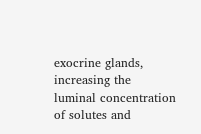exocrine glands, increasing the luminal concentration of solutes and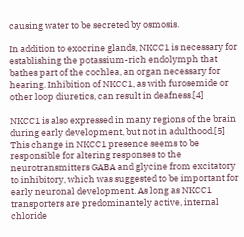causing water to be secreted by osmosis.

In addition to exocrine glands, NKCC1 is necessary for establishing the potassium-rich endolymph that bathes part of the cochlea, an organ necessary for hearing. Inhibition of NKCC1, as with furosemide or other loop diuretics, can result in deafness.[4]

NKCC1 is also expressed in many regions of the brain during early development, but not in adulthood.[5] This change in NKCC1 presence seems to be responsible for altering responses to the neurotransmitters GABA and glycine from excitatory to inhibitory, which was suggested to be important for early neuronal development. As long as NKCC1 transporters are predominantely active, internal chloride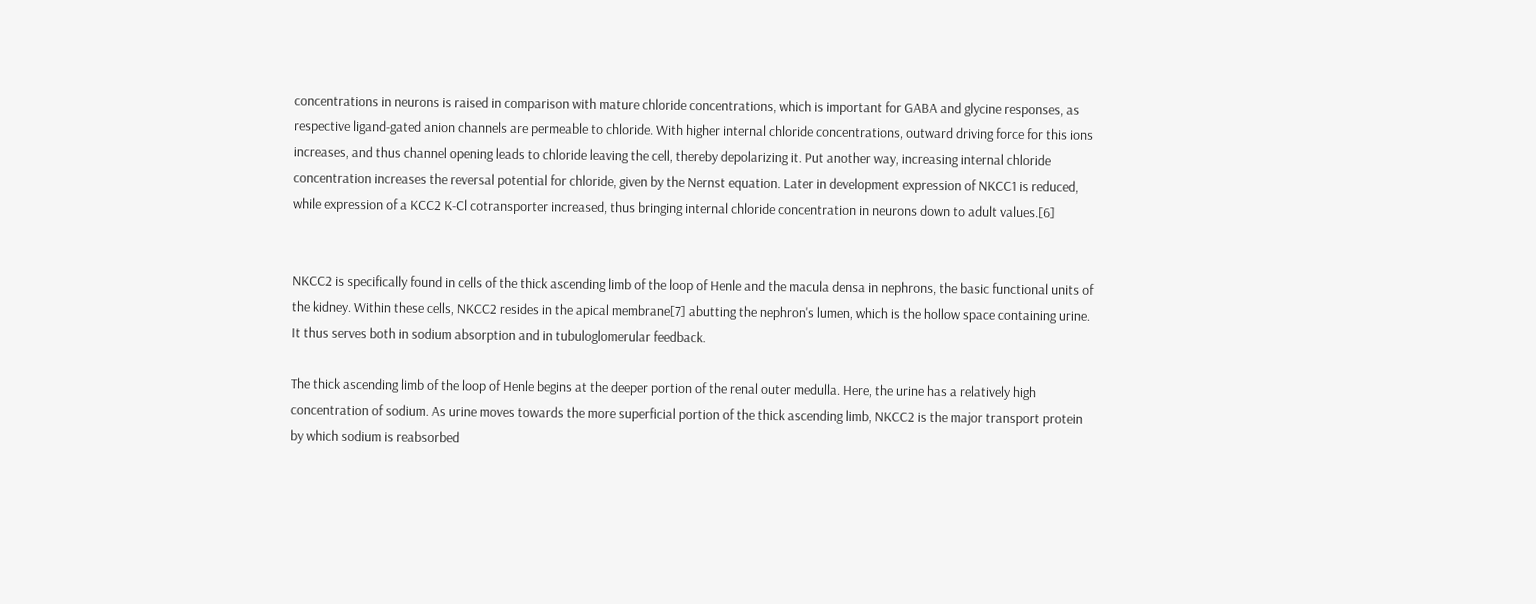concentrations in neurons is raised in comparison with mature chloride concentrations, which is important for GABA and glycine responses, as respective ligand-gated anion channels are permeable to chloride. With higher internal chloride concentrations, outward driving force for this ions increases, and thus channel opening leads to chloride leaving the cell, thereby depolarizing it. Put another way, increasing internal chloride concentration increases the reversal potential for chloride, given by the Nernst equation. Later in development expression of NKCC1 is reduced, while expression of a KCC2 K-Cl cotransporter increased, thus bringing internal chloride concentration in neurons down to adult values.[6]


NKCC2 is specifically found in cells of the thick ascending limb of the loop of Henle and the macula densa in nephrons, the basic functional units of the kidney. Within these cells, NKCC2 resides in the apical membrane[7] abutting the nephron's lumen, which is the hollow space containing urine. It thus serves both in sodium absorption and in tubuloglomerular feedback.

The thick ascending limb of the loop of Henle begins at the deeper portion of the renal outer medulla. Here, the urine has a relatively high concentration of sodium. As urine moves towards the more superficial portion of the thick ascending limb, NKCC2 is the major transport protein by which sodium is reabsorbed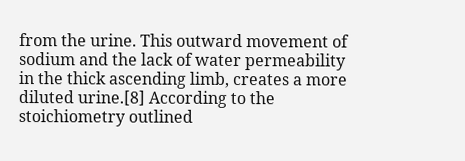from the urine. This outward movement of sodium and the lack of water permeability in the thick ascending limb, creates a more diluted urine.[8] According to the stoichiometry outlined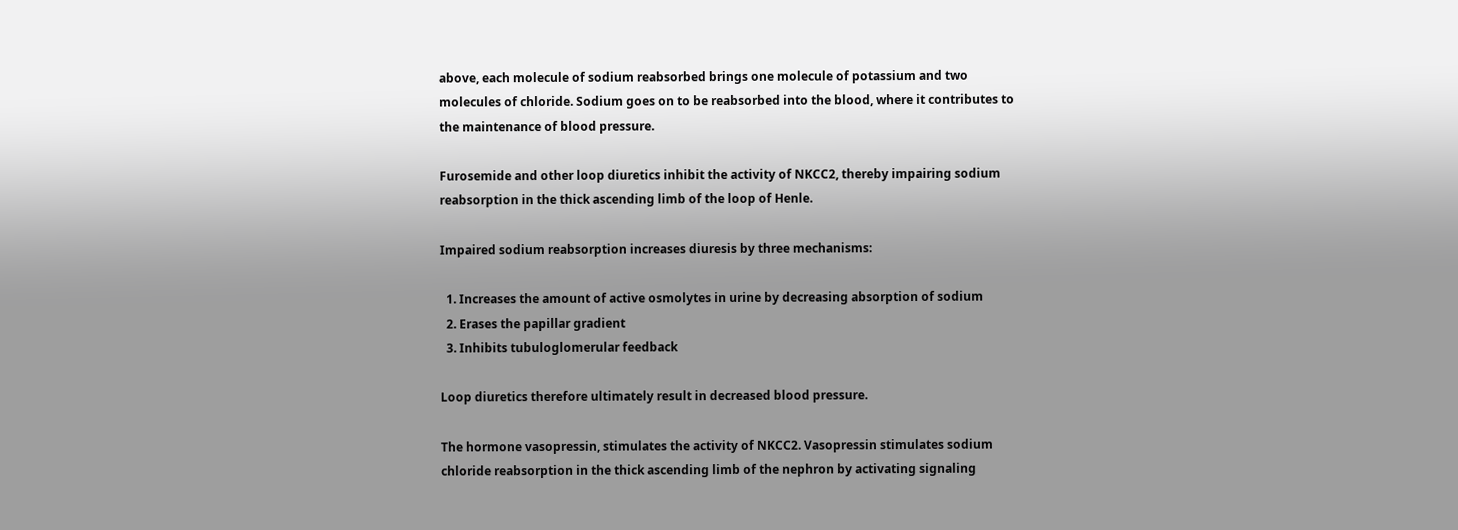above, each molecule of sodium reabsorbed brings one molecule of potassium and two molecules of chloride. Sodium goes on to be reabsorbed into the blood, where it contributes to the maintenance of blood pressure.

Furosemide and other loop diuretics inhibit the activity of NKCC2, thereby impairing sodium reabsorption in the thick ascending limb of the loop of Henle.

Impaired sodium reabsorption increases diuresis by three mechanisms:

  1. Increases the amount of active osmolytes in urine by decreasing absorption of sodium
  2. Erases the papillar gradient
  3. Inhibits tubuloglomerular feedback

Loop diuretics therefore ultimately result in decreased blood pressure.

The hormone vasopressin, stimulates the activity of NKCC2. Vasopressin stimulates sodium chloride reabsorption in the thick ascending limb of the nephron by activating signaling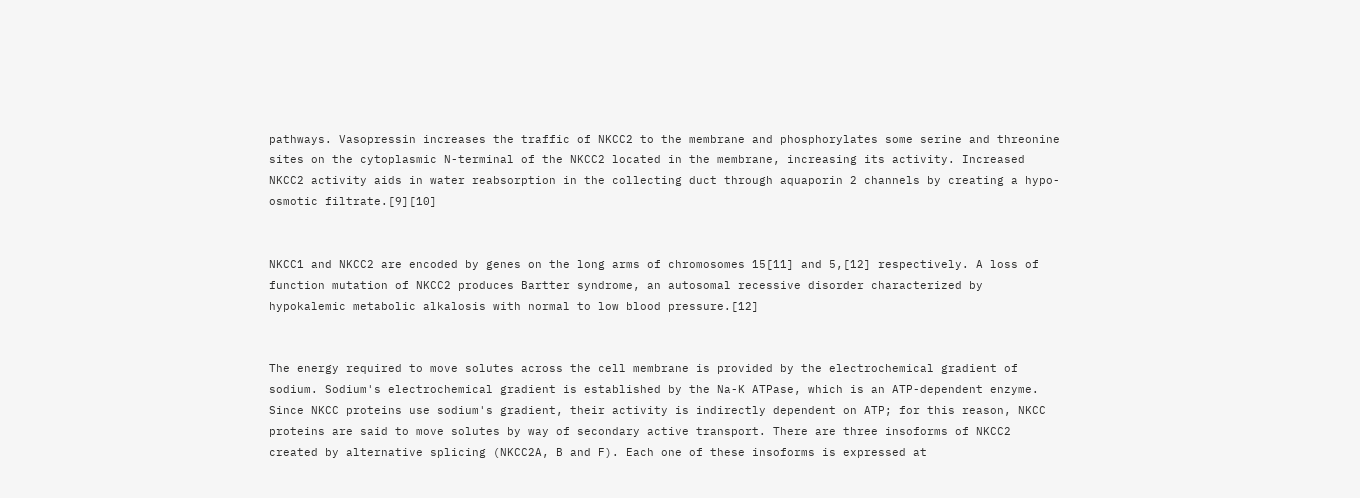pathways. Vasopressin increases the traffic of NKCC2 to the membrane and phosphorylates some serine and threonine sites on the cytoplasmic N-terminal of the NKCC2 located in the membrane, increasing its activity. Increased NKCC2 activity aids in water reabsorption in the collecting duct through aquaporin 2 channels by creating a hypo-osmotic filtrate.[9][10]


NKCC1 and NKCC2 are encoded by genes on the long arms of chromosomes 15[11] and 5,[12] respectively. A loss of function mutation of NKCC2 produces Bartter syndrome, an autosomal recessive disorder characterized by hypokalemic metabolic alkalosis with normal to low blood pressure.[12]


The energy required to move solutes across the cell membrane is provided by the electrochemical gradient of sodium. Sodium's electrochemical gradient is established by the Na-K ATPase, which is an ATP-dependent enzyme. Since NKCC proteins use sodium's gradient, their activity is indirectly dependent on ATP; for this reason, NKCC proteins are said to move solutes by way of secondary active transport. There are three insoforms of NKCC2 created by alternative splicing (NKCC2A, B and F). Each one of these insoforms is expressed at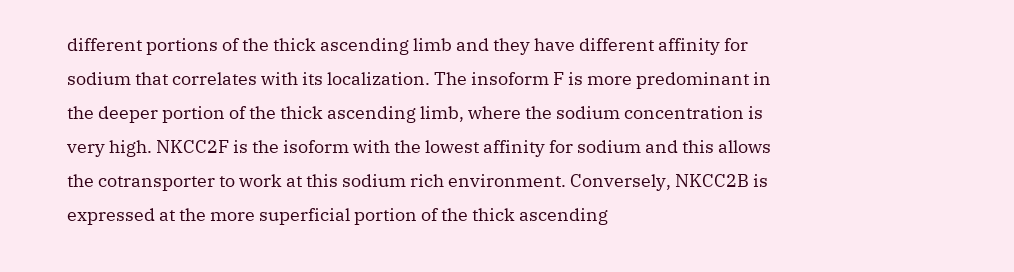different portions of the thick ascending limb and they have different affinity for sodium that correlates with its localization. The insoform F is more predominant in the deeper portion of the thick ascending limb, where the sodium concentration is very high. NKCC2F is the isoform with the lowest affinity for sodium and this allows the cotransporter to work at this sodium rich environment. Conversely, NKCC2B is expressed at the more superficial portion of the thick ascending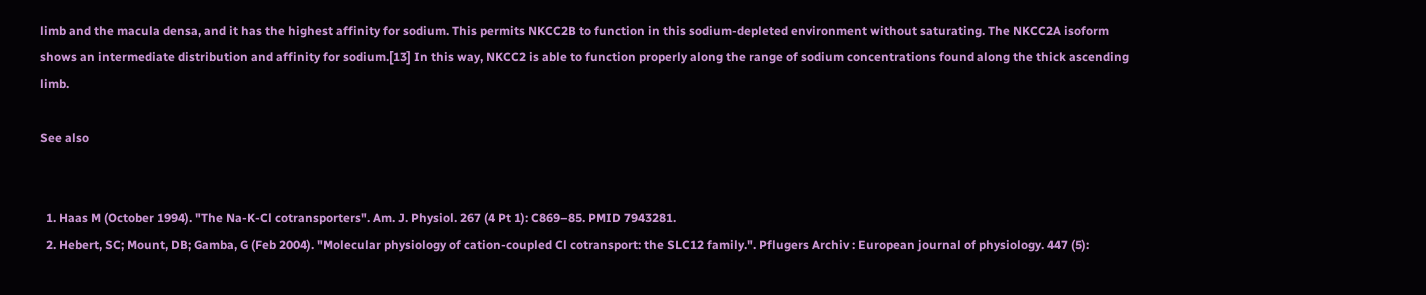limb and the macula densa, and it has the highest affinity for sodium. This permits NKCC2B to function in this sodium-depleted environment without saturating. The NKCC2A isoform shows an intermediate distribution and affinity for sodium.[13] In this way, NKCC2 is able to function properly along the range of sodium concentrations found along the thick ascending limb.

See also


  1. Haas M (October 1994). "The Na-K-Cl cotransporters". Am. J. Physiol. 267 (4 Pt 1): C869–85. PMID 7943281.
  2. Hebert, SC; Mount, DB; Gamba, G (Feb 2004). "Molecular physiology of cation-coupled Cl cotransport: the SLC12 family.". Pflugers Archiv : European journal of physiology. 447 (5):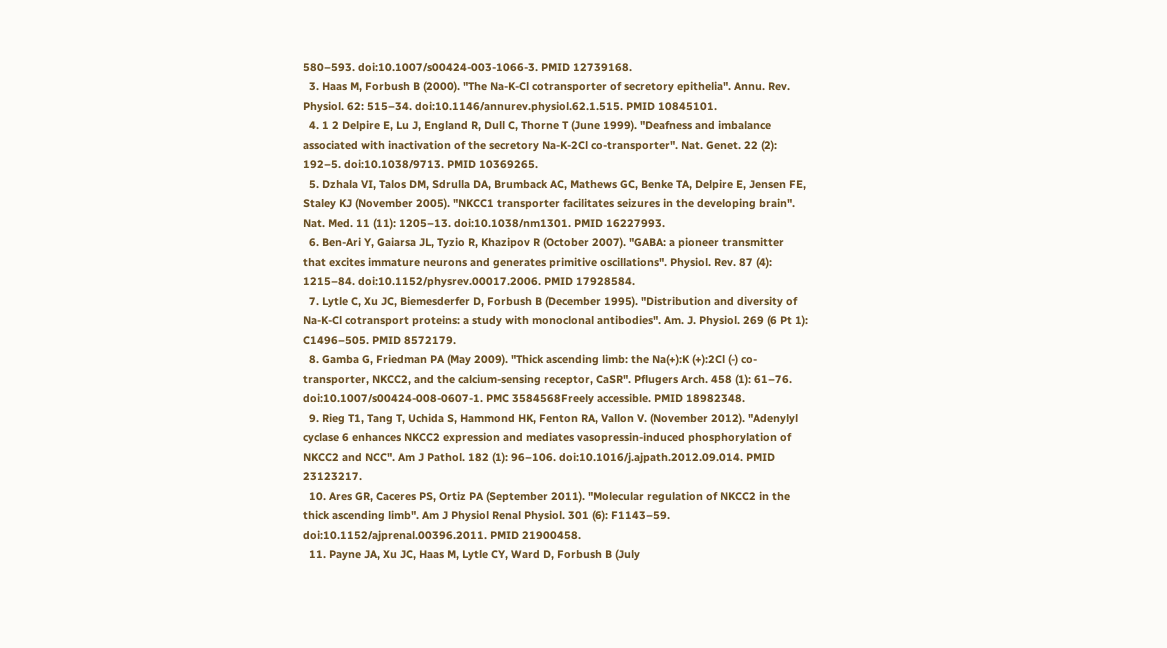580–593. doi:10.1007/s00424-003-1066-3. PMID 12739168.
  3. Haas M, Forbush B (2000). "The Na-K-Cl cotransporter of secretory epithelia". Annu. Rev. Physiol. 62: 515–34. doi:10.1146/annurev.physiol.62.1.515. PMID 10845101.
  4. 1 2 Delpire E, Lu J, England R, Dull C, Thorne T (June 1999). "Deafness and imbalance associated with inactivation of the secretory Na-K-2Cl co-transporter". Nat. Genet. 22 (2): 192–5. doi:10.1038/9713. PMID 10369265.
  5. Dzhala VI, Talos DM, Sdrulla DA, Brumback AC, Mathews GC, Benke TA, Delpire E, Jensen FE, Staley KJ (November 2005). "NKCC1 transporter facilitates seizures in the developing brain". Nat. Med. 11 (11): 1205–13. doi:10.1038/nm1301. PMID 16227993.
  6. Ben-Ari Y, Gaiarsa JL, Tyzio R, Khazipov R (October 2007). "GABA: a pioneer transmitter that excites immature neurons and generates primitive oscillations". Physiol. Rev. 87 (4): 1215–84. doi:10.1152/physrev.00017.2006. PMID 17928584.
  7. Lytle C, Xu JC, Biemesderfer D, Forbush B (December 1995). "Distribution and diversity of Na-K-Cl cotransport proteins: a study with monoclonal antibodies". Am. J. Physiol. 269 (6 Pt 1): C1496–505. PMID 8572179.
  8. Gamba G, Friedman PA (May 2009). "Thick ascending limb: the Na(+):K (+):2Cl (-) co-transporter, NKCC2, and the calcium-sensing receptor, CaSR". Pflugers Arch. 458 (1): 61–76. doi:10.1007/s00424-008-0607-1. PMC 3584568Freely accessible. PMID 18982348.
  9. Rieg T1, Tang T, Uchida S, Hammond HK, Fenton RA, Vallon V. (November 2012). "Adenylyl cyclase 6 enhances NKCC2 expression and mediates vasopressin-induced phosphorylation of NKCC2 and NCC". Am J Pathol. 182 (1): 96–106. doi:10.1016/j.ajpath.2012.09.014. PMID 23123217.
  10. Ares GR, Caceres PS, Ortiz PA (September 2011). "Molecular regulation of NKCC2 in the thick ascending limb". Am J Physiol Renal Physiol. 301 (6): F1143–59. doi:10.1152/ajprenal.00396.2011. PMID 21900458.
  11. Payne JA, Xu JC, Haas M, Lytle CY, Ward D, Forbush B (July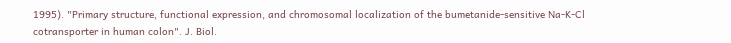1995). "Primary structure, functional expression, and chromosomal localization of the bumetanide-sensitive Na-K-Cl cotransporter in human colon". J. Biol.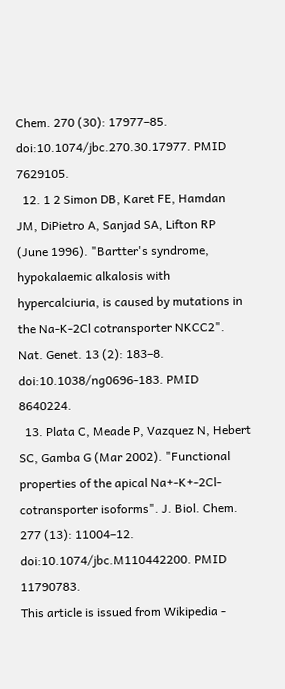Chem. 270 (30): 17977–85. doi:10.1074/jbc.270.30.17977. PMID 7629105.
  12. 1 2 Simon DB, Karet FE, Hamdan JM, DiPietro A, Sanjad SA, Lifton RP (June 1996). "Bartter's syndrome, hypokalaemic alkalosis with hypercalciuria, is caused by mutations in the Na-K-2Cl cotransporter NKCC2". Nat. Genet. 13 (2): 183–8. doi:10.1038/ng0696-183. PMID 8640224.
  13. Plata C, Meade P, Vazquez N, Hebert SC, Gamba G (Mar 2002). "Functional properties of the apical Na+-K+-2Cl- cotransporter isoforms". J. Biol. Chem. 277 (13): 11004–12. doi:10.1074/jbc.M110442200. PMID 11790783.
This article is issued from Wikipedia -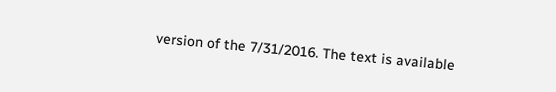version of the 7/31/2016. The text is available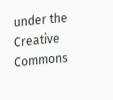under the Creative Commons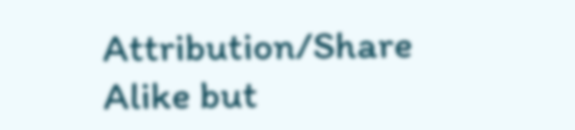Attribution/Share Alike but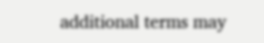additional terms may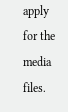apply for the media files.